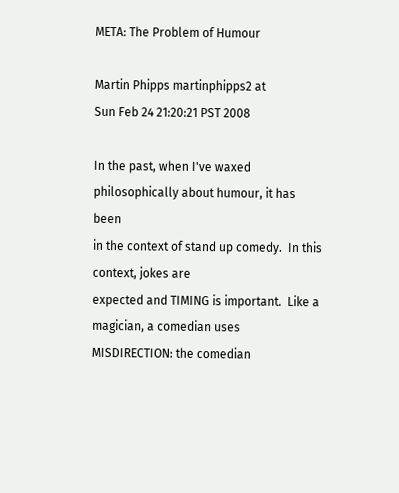META: The Problem of Humour

Martin Phipps martinphipps2 at
Sun Feb 24 21:20:21 PST 2008

In the past, when I've waxed philosophically about humour, it has been
in the context of stand up comedy.  In this context, jokes are
expected and TIMING is important.  Like a magician, a comedian uses
MISDIRECTION: the comedian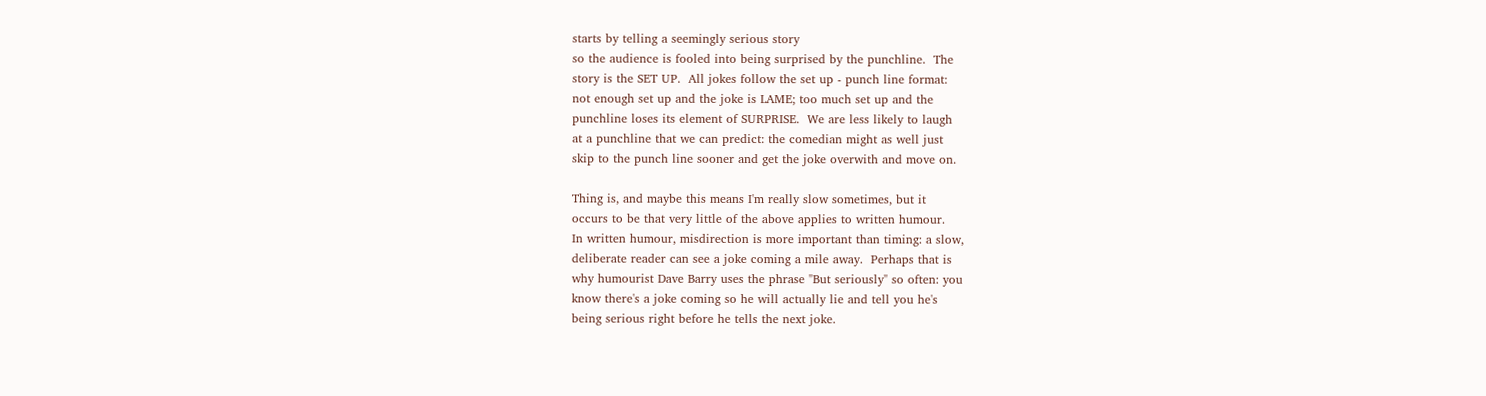starts by telling a seemingly serious story
so the audience is fooled into being surprised by the punchline.  The
story is the SET UP.  All jokes follow the set up - punch line format:
not enough set up and the joke is LAME; too much set up and the
punchline loses its element of SURPRISE.  We are less likely to laugh
at a punchline that we can predict: the comedian might as well just
skip to the punch line sooner and get the joke overwith and move on.

Thing is, and maybe this means I'm really slow sometimes, but it
occurs to be that very little of the above applies to written humour.
In written humour, misdirection is more important than timing: a slow,
deliberate reader can see a joke coming a mile away.  Perhaps that is
why humourist Dave Barry uses the phrase "But seriously" so often: you
know there's a joke coming so he will actually lie and tell you he's
being serious right before he tells the next joke.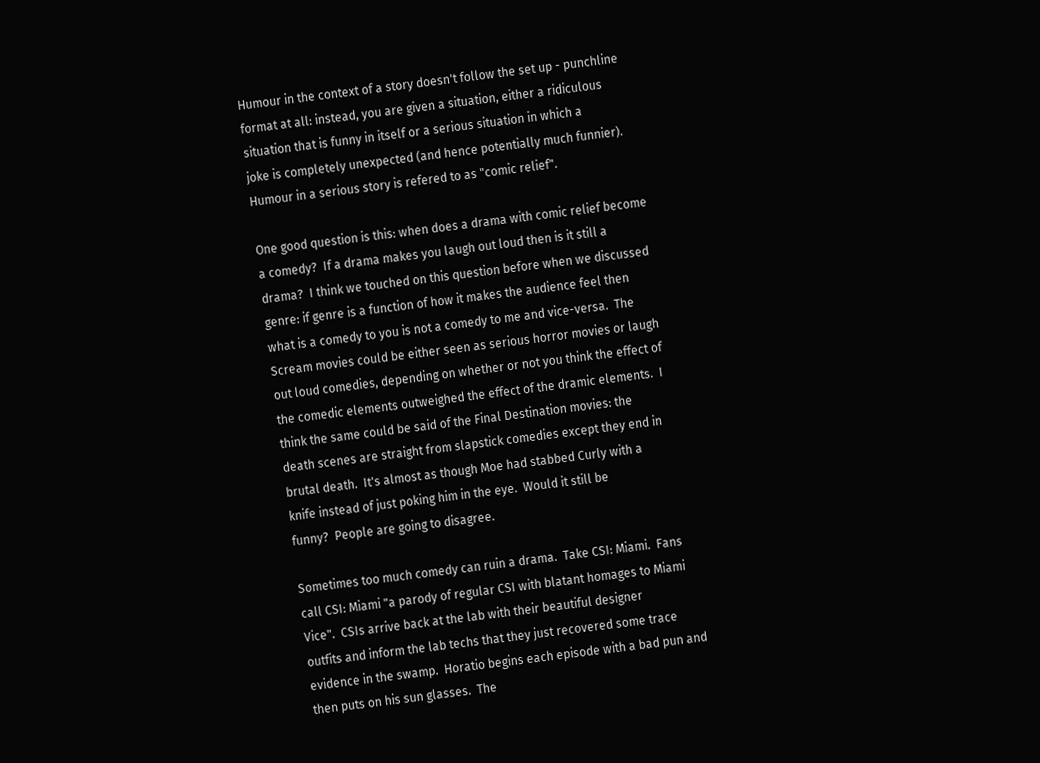Humour in the context of a story doesn't follow the set up - punchline
format at all: instead, you are given a situation, either a ridiculous
situation that is funny in itself or a serious situation in which a
joke is completely unexpected (and hence potentially much funnier).
Humour in a serious story is refered to as "comic relief".

One good question is this: when does a drama with comic relief become
a comedy?  If a drama makes you laugh out loud then is it still a
drama?  I think we touched on this question before when we discussed
genre: if genre is a function of how it makes the audience feel then
what is a comedy to you is not a comedy to me and vice-versa.  The
Scream movies could be either seen as serious horror movies or laugh
out loud comedies, depending on whether or not you think the effect of
the comedic elements outweighed the effect of the dramic elements.  I
think the same could be said of the Final Destination movies: the
death scenes are straight from slapstick comedies except they end in
brutal death.  It's almost as though Moe had stabbed Curly with a
knife instead of just poking him in the eye.  Would it still be
funny?  People are going to disagree.

Sometimes too much comedy can ruin a drama.  Take CSI: Miami.  Fans
call CSI: Miami "a parody of regular CSI with blatant homages to Miami
Vice".  CSIs arrive back at the lab with their beautiful designer
outfits and inform the lab techs that they just recovered some trace
evidence in the swamp.  Horatio begins each episode with a bad pun and
then puts on his sun glasses.  The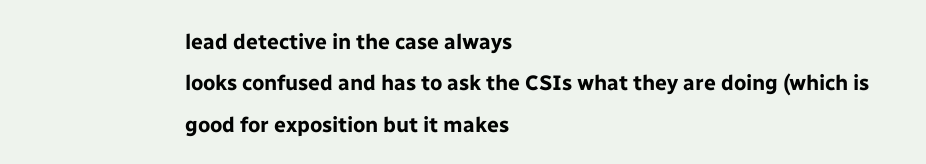lead detective in the case always
looks confused and has to ask the CSIs what they are doing (which is
good for exposition but it makes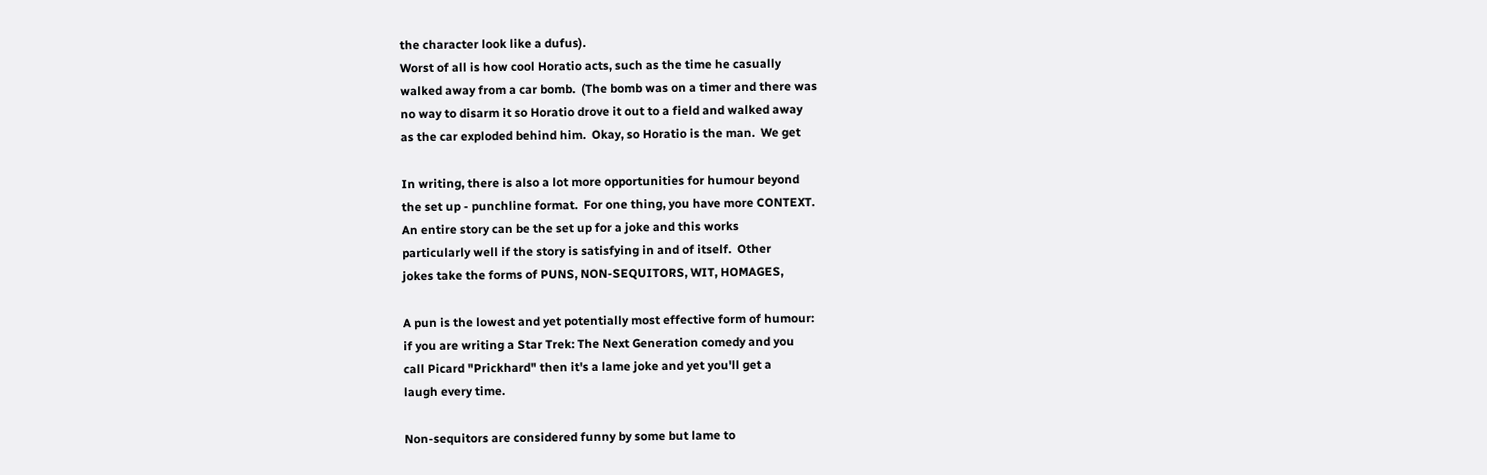the character look like a dufus).
Worst of all is how cool Horatio acts, such as the time he casually
walked away from a car bomb.  (The bomb was on a timer and there was
no way to disarm it so Horatio drove it out to a field and walked away
as the car exploded behind him.  Okay, so Horatio is the man.  We get

In writing, there is also a lot more opportunities for humour beyond
the set up - punchline format.  For one thing, you have more CONTEXT.
An entire story can be the set up for a joke and this works
particularly well if the story is satisfying in and of itself.  Other
jokes take the forms of PUNS, NON-SEQUITORS, WIT, HOMAGES,

A pun is the lowest and yet potentially most effective form of humour:
if you are writing a Star Trek: The Next Generation comedy and you
call Picard "Prickhard" then it's a lame joke and yet you'll get a
laugh every time.

Non-sequitors are considered funny by some but lame to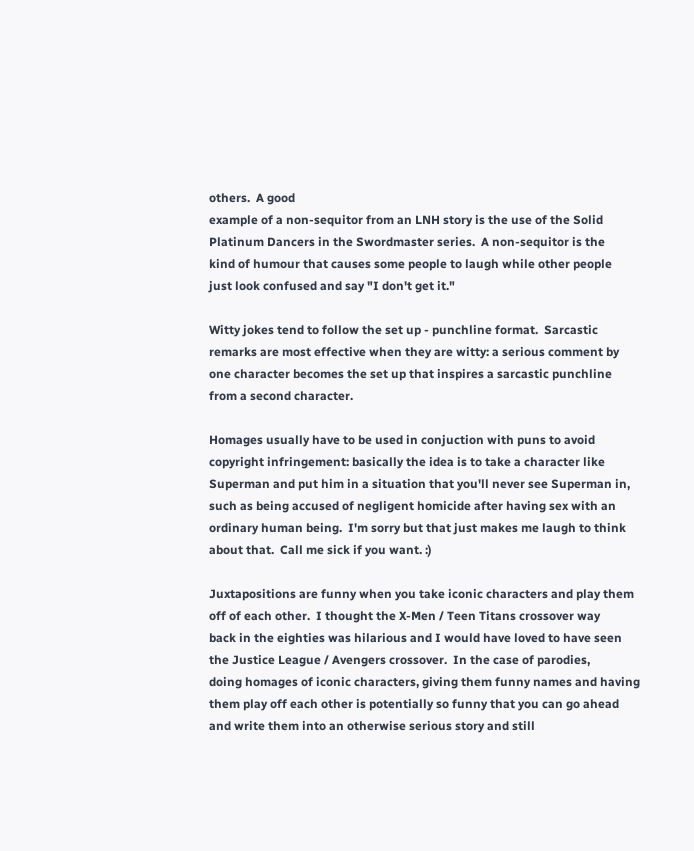others.  A good
example of a non-sequitor from an LNH story is the use of the Solid
Platinum Dancers in the Swordmaster series.  A non-sequitor is the
kind of humour that causes some people to laugh while other people
just look confused and say "I don't get it."

Witty jokes tend to follow the set up - punchline format.  Sarcastic
remarks are most effective when they are witty: a serious comment by
one character becomes the set up that inspires a sarcastic punchline
from a second character.

Homages usually have to be used in conjuction with puns to avoid
copyright infringement: basically the idea is to take a character like
Superman and put him in a situation that you'll never see Superman in,
such as being accused of negligent homicide after having sex with an
ordinary human being.  I'm sorry but that just makes me laugh to think
about that.  Call me sick if you want. :)

Juxtapositions are funny when you take iconic characters and play them
off of each other.  I thought the X-Men / Teen Titans crossover way
back in the eighties was hilarious and I would have loved to have seen
the Justice League / Avengers crossover.  In the case of parodies,
doing homages of iconic characters, giving them funny names and having
them play off each other is potentially so funny that you can go ahead
and write them into an otherwise serious story and still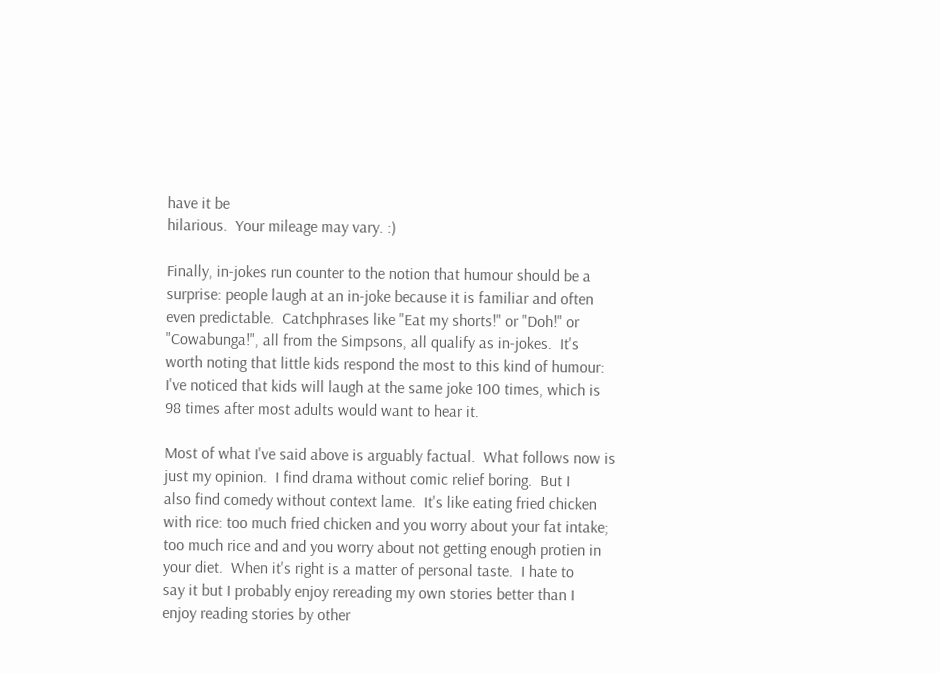have it be
hilarious.  Your mileage may vary. :)

Finally, in-jokes run counter to the notion that humour should be a
surprise: people laugh at an in-joke because it is familiar and often
even predictable.  Catchphrases like "Eat my shorts!" or "Doh!" or
"Cowabunga!", all from the Simpsons, all qualify as in-jokes.  It's
worth noting that little kids respond the most to this kind of humour:
I've noticed that kids will laugh at the same joke 100 times, which is
98 times after most adults would want to hear it.

Most of what I've said above is arguably factual.  What follows now is
just my opinion.  I find drama without comic relief boring.  But I
also find comedy without context lame.  It's like eating fried chicken
with rice: too much fried chicken and you worry about your fat intake;
too much rice and and you worry about not getting enough protien in
your diet.  When it's right is a matter of personal taste.  I hate to
say it but I probably enjoy rereading my own stories better than I
enjoy reading stories by other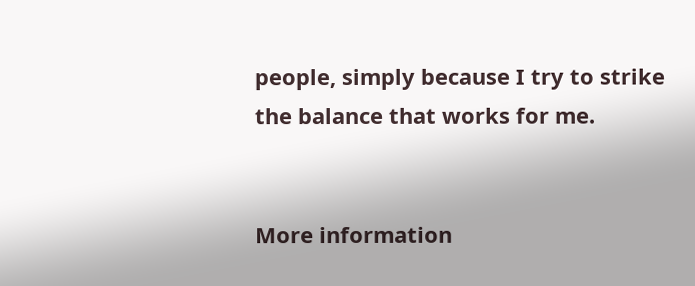people, simply because I try to strike
the balance that works for me.


More information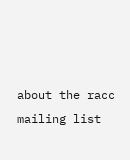about the racc mailing list